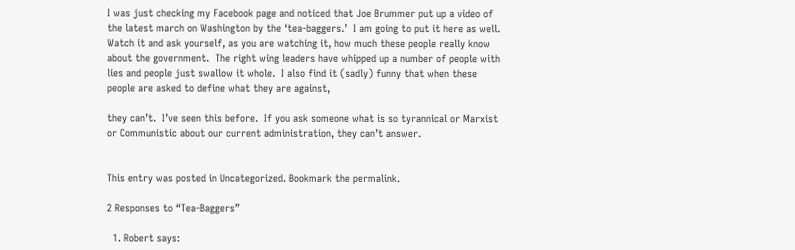I was just checking my Facebook page and noticed that Joe Brummer put up a video of the latest march on Washington by the ‘tea-baggers.’  I am going to put it here as well.  Watch it and ask yourself, as you are watching it, how much these people really know about the government.  The right wing leaders have whipped up a number of people with lies and people just swallow it whole.  I also find it (sadly) funny that when these people are asked to define what they are against,

they can’t.  I’ve seen this before.  If you ask someone what is so tyrannical or Marxist or Communistic about our current administration, they can’t answer.


This entry was posted in Uncategorized. Bookmark the permalink.

2 Responses to “Tea-Baggers”

  1. Robert says: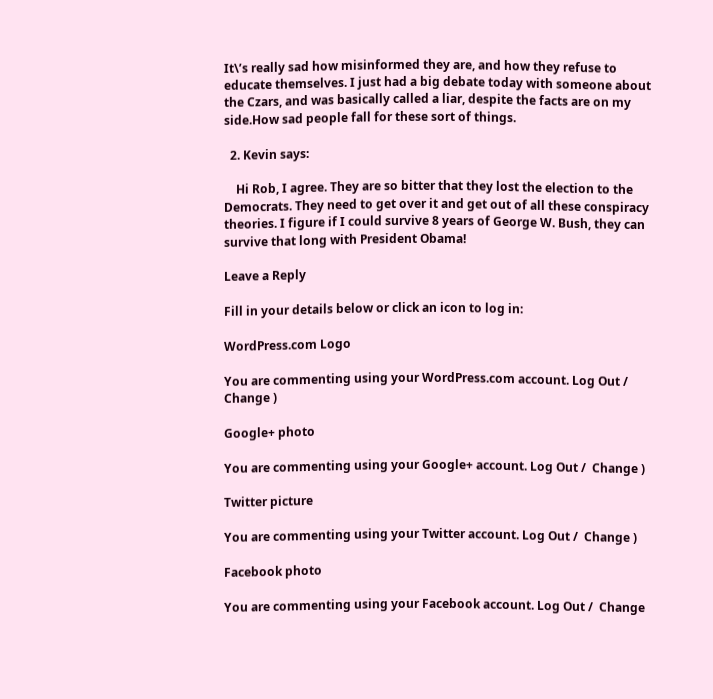It\’s really sad how misinformed they are, and how they refuse to educate themselves. I just had a big debate today with someone about the Czars, and was basically called a liar, despite the facts are on my side.How sad people fall for these sort of things.

  2. Kevin says:

    Hi Rob, I agree. They are so bitter that they lost the election to the Democrats. They need to get over it and get out of all these conspiracy theories. I figure if I could survive 8 years of George W. Bush, they can survive that long with President Obama!

Leave a Reply

Fill in your details below or click an icon to log in:

WordPress.com Logo

You are commenting using your WordPress.com account. Log Out /  Change )

Google+ photo

You are commenting using your Google+ account. Log Out /  Change )

Twitter picture

You are commenting using your Twitter account. Log Out /  Change )

Facebook photo

You are commenting using your Facebook account. Log Out /  Change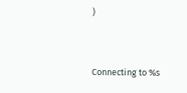)


Connecting to %s